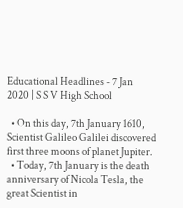Educational Headlines - 7 Jan 2020 | S S V High School

  • On this day, 7th January 1610, Scientist Galileo Galilei discovered first three moons of planet Jupiter.
  • Today, 7th January is the death anniversary of Nicola Tesla, the great Scientist in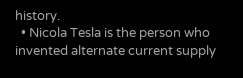history.
  • Nicola Tesla is the person who invented alternate current supply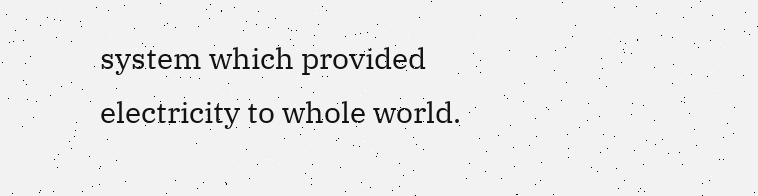system which provided electricity to whole world.